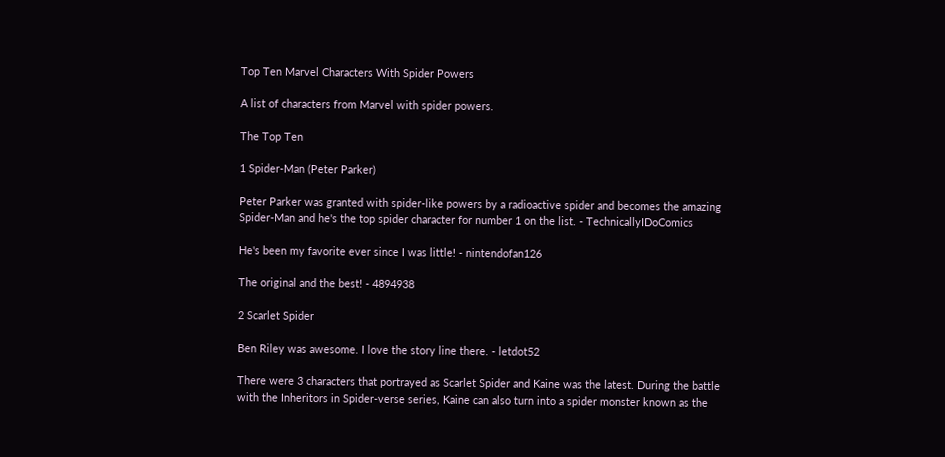Top Ten Marvel Characters With Spider Powers

A list of characters from Marvel with spider powers.

The Top Ten

1 Spider-Man (Peter Parker)

Peter Parker was granted with spider-like powers by a radioactive spider and becomes the amazing Spider-Man and he's the top spider character for number 1 on the list. - TechnicallyIDoComics

He's been my favorite ever since I was little! - nintendofan126

The original and the best! - 4894938

2 Scarlet Spider

Ben Riley was awesome. I love the story line there. - letdot52

There were 3 characters that portrayed as Scarlet Spider and Kaine was the latest. During the battle with the Inheritors in Spider-verse series, Kaine can also turn into a spider monster known as the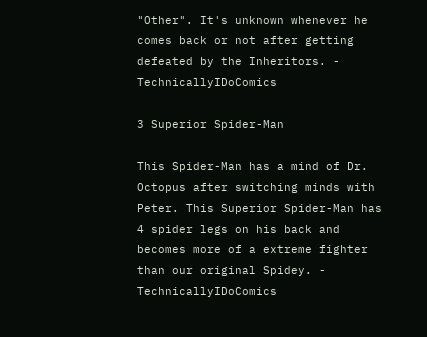"Other". It's unknown whenever he comes back or not after getting defeated by the Inheritors. - TechnicallyIDoComics

3 Superior Spider-Man

This Spider-Man has a mind of Dr. Octopus after switching minds with Peter. This Superior Spider-Man has 4 spider legs on his back and becomes more of a extreme fighter than our original Spidey. - TechnicallyIDoComics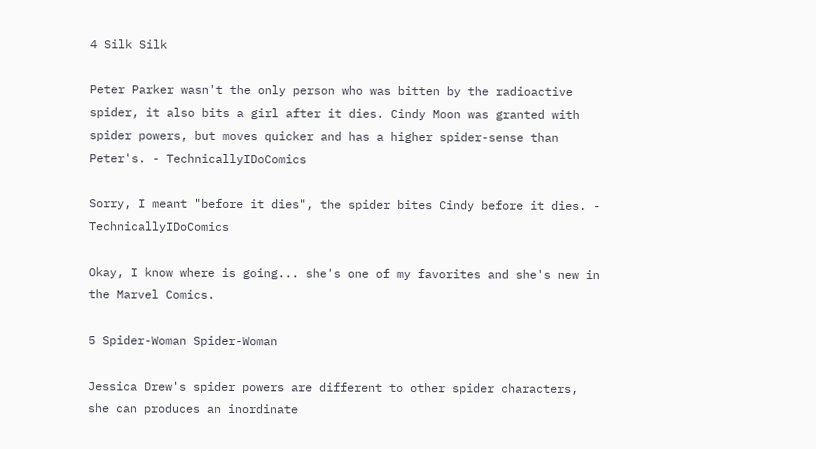4 Silk Silk

Peter Parker wasn't the only person who was bitten by the radioactive spider, it also bits a girl after it dies. Cindy Moon was granted with spider powers, but moves quicker and has a higher spider-sense than Peter's. - TechnicallyIDoComics

Sorry, I meant "before it dies", the spider bites Cindy before it dies. - TechnicallyIDoComics

Okay, I know where is going... she's one of my favorites and she's new in the Marvel Comics.

5 Spider-Woman Spider-Woman

Jessica Drew's spider powers are different to other spider characters, she can produces an inordinate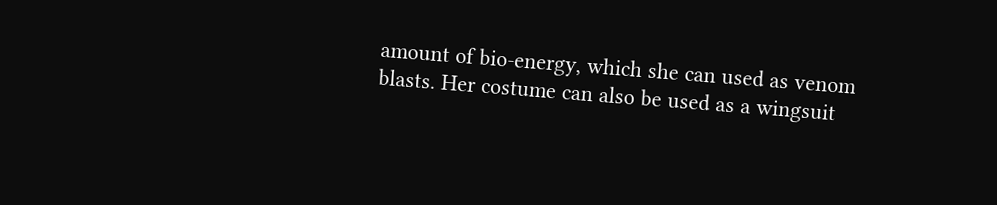amount of bio-energy, which she can used as venom blasts. Her costume can also be used as a wingsuit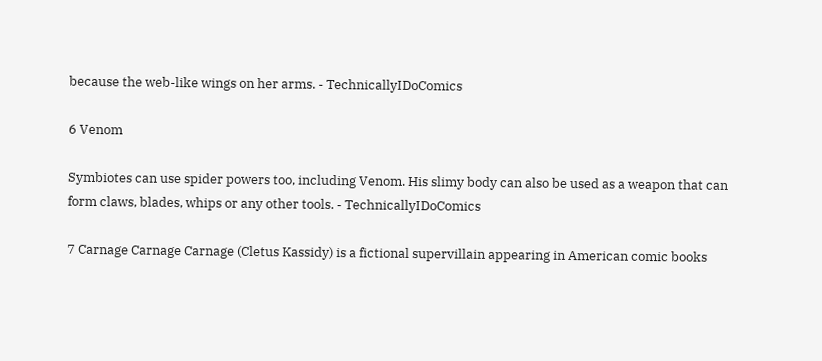because the web-like wings on her arms. - TechnicallyIDoComics

6 Venom

Symbiotes can use spider powers too, including Venom. His slimy body can also be used as a weapon that can form claws, blades, whips or any other tools. - TechnicallyIDoComics

7 Carnage Carnage Carnage (Cletus Kassidy) is a fictional supervillain appearing in American comic books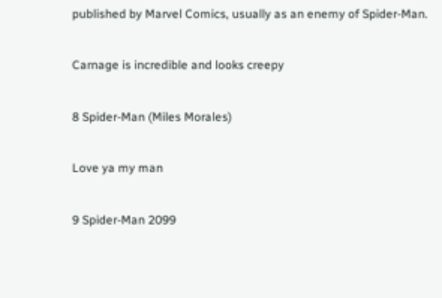published by Marvel Comics, usually as an enemy of Spider-Man.

Carnage is incredible and looks creepy

8 Spider-Man (Miles Morales)

Love ya my man

9 Spider-Man 2099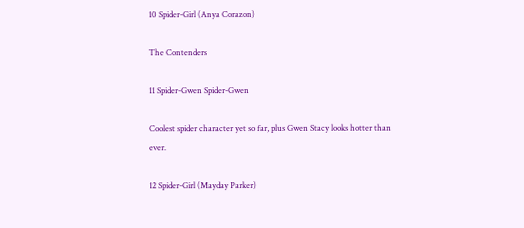10 Spider-Girl (Anya Corazon)

The Contenders

11 Spider-Gwen Spider-Gwen

Coolest spider character yet so far, plus Gwen Stacy looks hotter than ever.

12 Spider-Girl (Mayday Parker)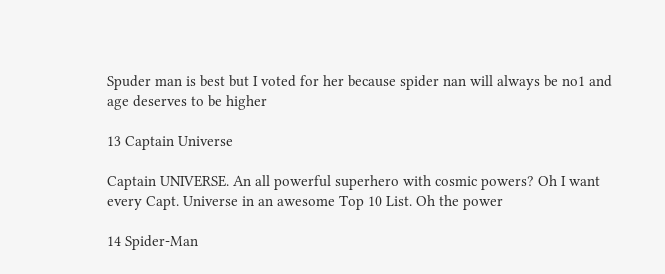Spuder man is best but I voted for her because spider nan will always be no1 and age deserves to be higher

13 Captain Universe

Captain UNIVERSE. An all powerful superhero with cosmic powers? Oh I want every Capt. Universe in an awesome Top 10 List. Oh the power

14 Spider-Man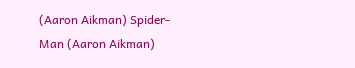(Aaron Aikman) Spider-Man (Aaron Aikman)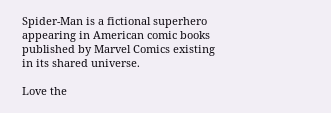Spider-Man is a fictional superhero appearing in American comic books published by Marvel Comics existing in its shared universe.

Love the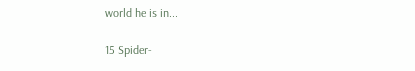world he is in...

15 Spider-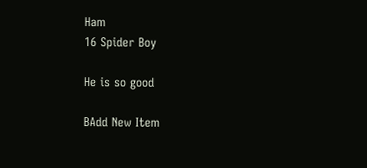Ham
16 Spider Boy

He is so good

BAdd New Item